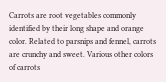Carrots are root vegetables commonly identified by their long shape and orange color. Related to parsnips and fennel, carrots are crunchy and sweet. Various other colors of carrots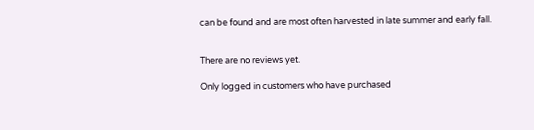can be found and are most often harvested in late summer and early fall.


There are no reviews yet.

Only logged in customers who have purchased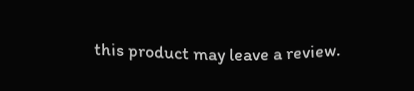this product may leave a review.